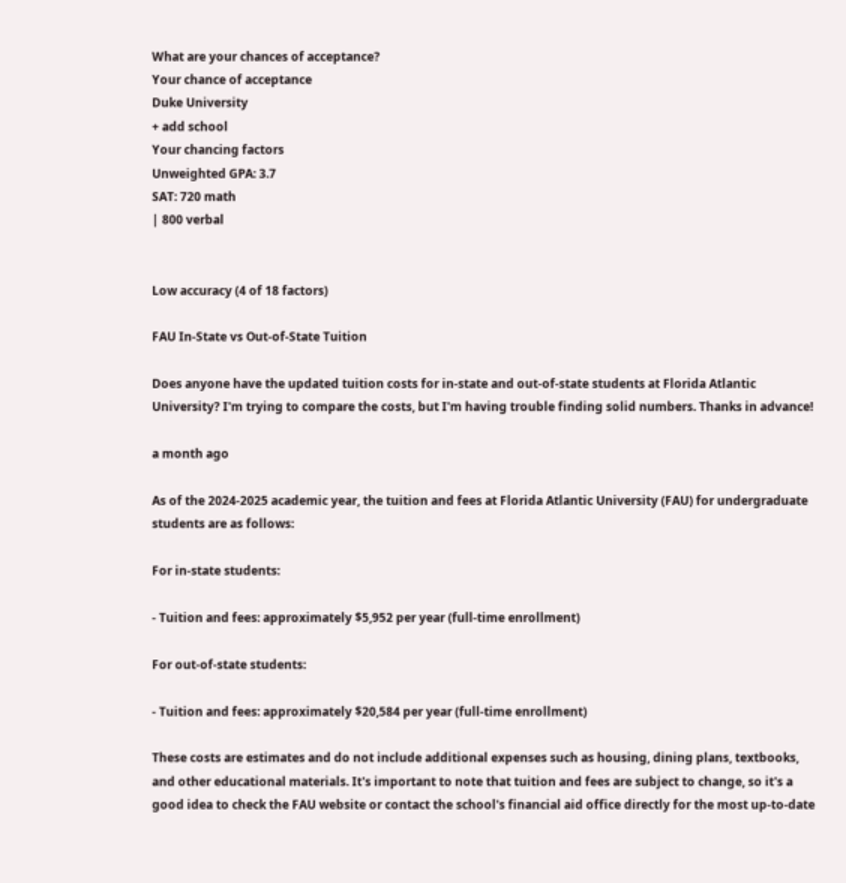What are your chances of acceptance?
Your chance of acceptance
Duke University
+ add school
Your chancing factors
Unweighted GPA: 3.7
SAT: 720 math
| 800 verbal


Low accuracy (4 of 18 factors)

FAU In-State vs Out-of-State Tuition

Does anyone have the updated tuition costs for in-state and out-of-state students at Florida Atlantic University? I'm trying to compare the costs, but I'm having trouble finding solid numbers. Thanks in advance!

a month ago

As of the 2024-2025 academic year, the tuition and fees at Florida Atlantic University (FAU) for undergraduate students are as follows:

For in-state students:

- Tuition and fees: approximately $5,952 per year (full-time enrollment)

For out-of-state students:

- Tuition and fees: approximately $20,584 per year (full-time enrollment)

These costs are estimates and do not include additional expenses such as housing, dining plans, textbooks, and other educational materials. It's important to note that tuition and fees are subject to change, so it's a good idea to check the FAU website or contact the school's financial aid office directly for the most up-to-date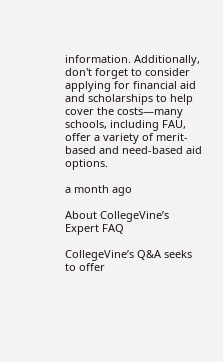information. Additionally, don't forget to consider applying for financial aid and scholarships to help cover the costs—many schools, including FAU, offer a variety of merit-based and need-based aid options.

a month ago

About CollegeVine’s Expert FAQ

CollegeVine’s Q&A seeks to offer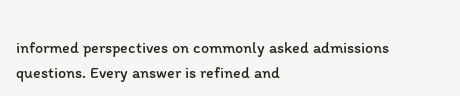informed perspectives on commonly asked admissions questions. Every answer is refined and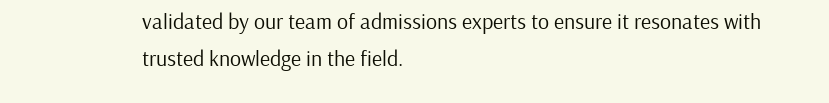validated by our team of admissions experts to ensure it resonates with trusted knowledge in the field.